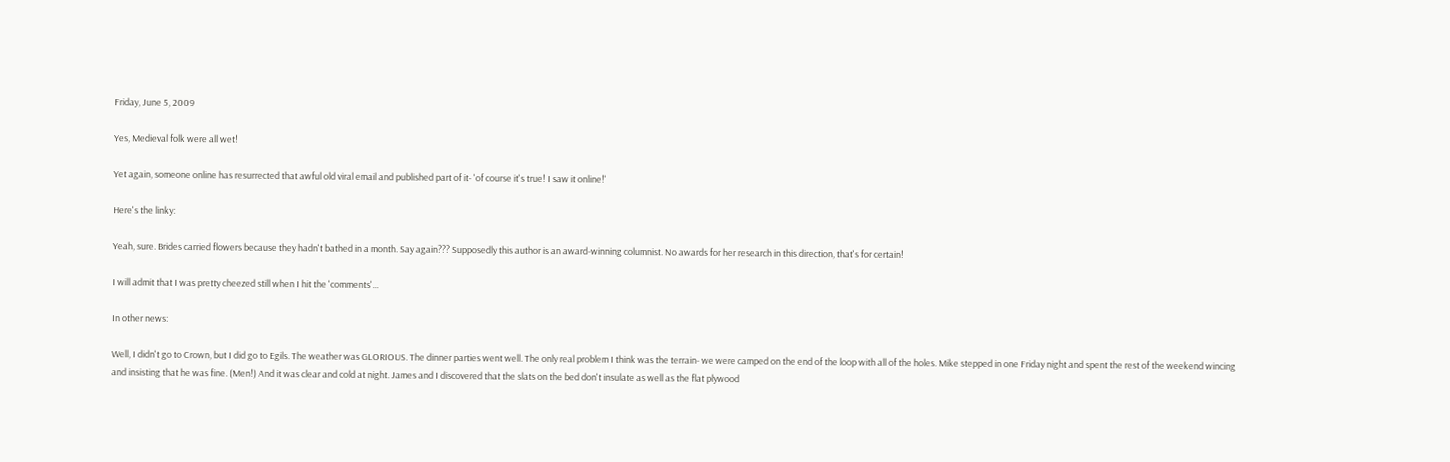Friday, June 5, 2009

Yes, Medieval folk were all wet!

Yet again, someone online has resurrected that awful old viral email and published part of it- 'of course it's true! I saw it online!'

Here's the linky:

Yeah, sure. Brides carried flowers because they hadn't bathed in a month. Say again??? Supposedly this author is an award-winning columnist. No awards for her research in this direction, that's for certain!

I will admit that I was pretty cheezed still when I hit the 'comments'...

In other news:

Well, I didn't go to Crown, but I did go to Egils. The weather was GLORIOUS. The dinner parties went well. The only real problem I think was the terrain- we were camped on the end of the loop with all of the holes. Mike stepped in one Friday night and spent the rest of the weekend wincing and insisting that he was fine. (Men!) And it was clear and cold at night. James and I discovered that the slats on the bed don't insulate as well as the flat plywood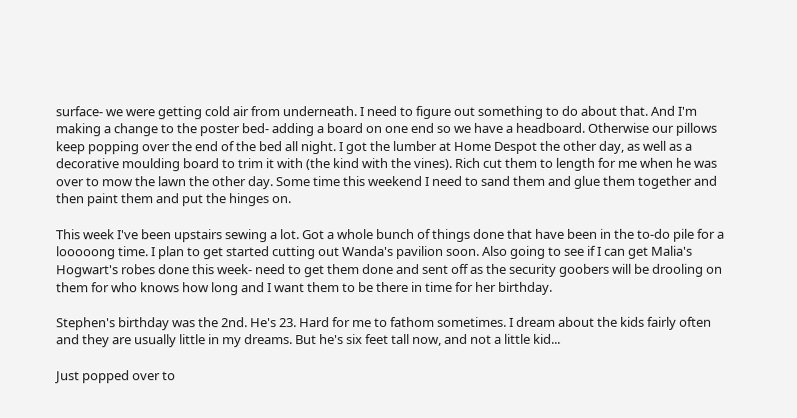surface- we were getting cold air from underneath. I need to figure out something to do about that. And I'm making a change to the poster bed- adding a board on one end so we have a headboard. Otherwise our pillows keep popping over the end of the bed all night. I got the lumber at Home Despot the other day, as well as a decorative moulding board to trim it with (the kind with the vines). Rich cut them to length for me when he was over to mow the lawn the other day. Some time this weekend I need to sand them and glue them together and then paint them and put the hinges on.

This week I've been upstairs sewing a lot. Got a whole bunch of things done that have been in the to-do pile for a looooong time. I plan to get started cutting out Wanda's pavilion soon. Also going to see if I can get Malia's Hogwart's robes done this week- need to get them done and sent off as the security goobers will be drooling on them for who knows how long and I want them to be there in time for her birthday.

Stephen's birthday was the 2nd. He's 23. Hard for me to fathom sometimes. I dream about the kids fairly often and they are usually little in my dreams. But he's six feet tall now, and not a little kid...

Just popped over to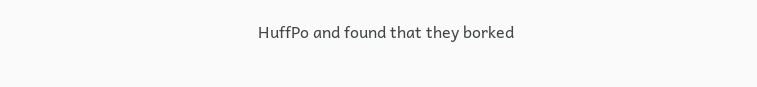HuffPo and found that they borked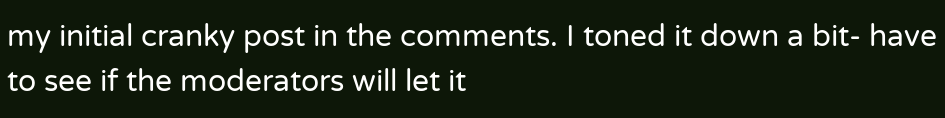my initial cranky post in the comments. I toned it down a bit- have to see if the moderators will let it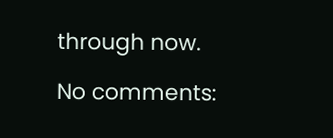through now.

No comments: